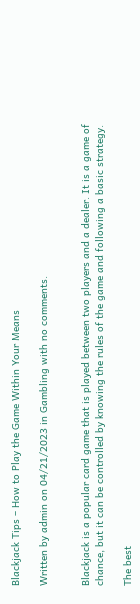Blackjack Tips – How to Play the Game Within Your Means

Written by admin on 04/21/2023 in Gambling with no comments.


Blackjack is a popular card game that is played between two players and a dealer. It is a game of chance, but it can be controlled by knowing the rules of the game and following a basic strategy.

The best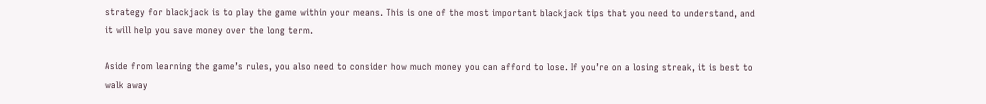strategy for blackjack is to play the game within your means. This is one of the most important blackjack tips that you need to understand, and it will help you save money over the long term.

Aside from learning the game’s rules, you also need to consider how much money you can afford to lose. If you’re on a losing streak, it is best to walk away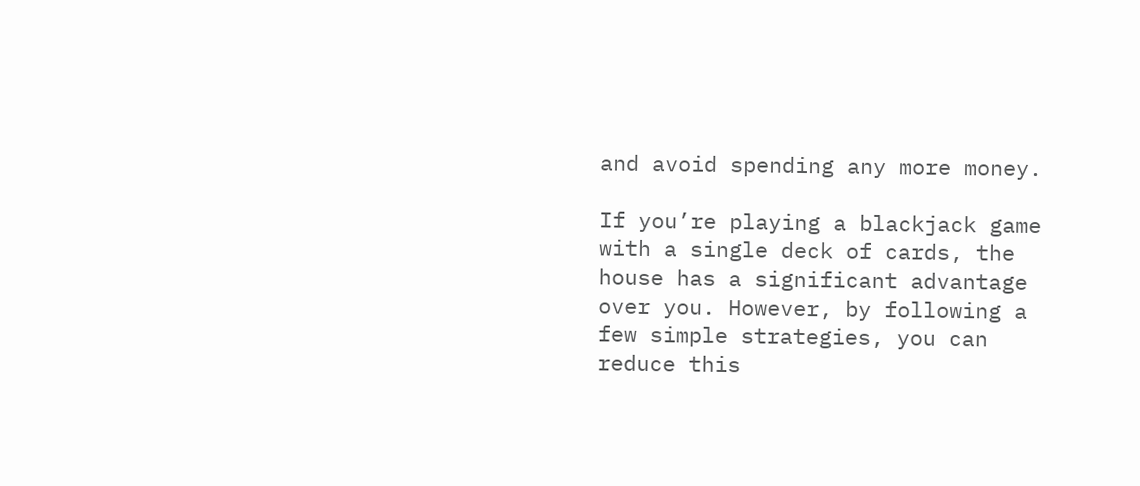and avoid spending any more money.

If you’re playing a blackjack game with a single deck of cards, the house has a significant advantage over you. However, by following a few simple strategies, you can reduce this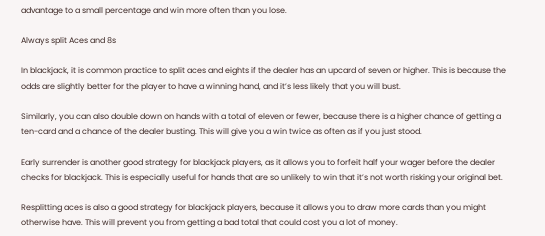advantage to a small percentage and win more often than you lose.

Always split Aces and 8s

In blackjack, it is common practice to split aces and eights if the dealer has an upcard of seven or higher. This is because the odds are slightly better for the player to have a winning hand, and it’s less likely that you will bust.

Similarly, you can also double down on hands with a total of eleven or fewer, because there is a higher chance of getting a ten-card and a chance of the dealer busting. This will give you a win twice as often as if you just stood.

Early surrender is another good strategy for blackjack players, as it allows you to forfeit half your wager before the dealer checks for blackjack. This is especially useful for hands that are so unlikely to win that it’s not worth risking your original bet.

Resplitting aces is also a good strategy for blackjack players, because it allows you to draw more cards than you might otherwise have. This will prevent you from getting a bad total that could cost you a lot of money.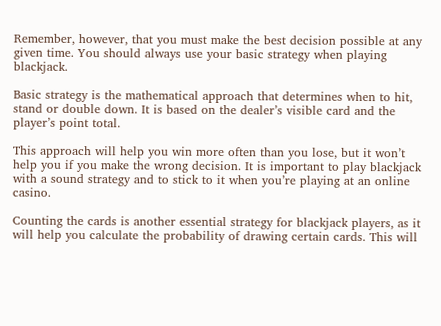Remember, however, that you must make the best decision possible at any given time. You should always use your basic strategy when playing blackjack.

Basic strategy is the mathematical approach that determines when to hit, stand or double down. It is based on the dealer’s visible card and the player’s point total.

This approach will help you win more often than you lose, but it won’t help you if you make the wrong decision. It is important to play blackjack with a sound strategy and to stick to it when you’re playing at an online casino.

Counting the cards is another essential strategy for blackjack players, as it will help you calculate the probability of drawing certain cards. This will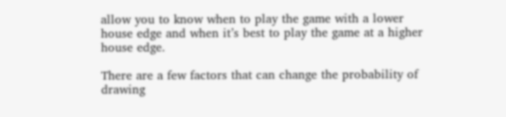allow you to know when to play the game with a lower house edge and when it’s best to play the game at a higher house edge.

There are a few factors that can change the probability of drawing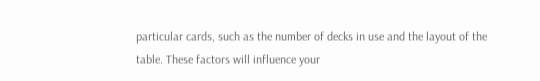particular cards, such as the number of decks in use and the layout of the table. These factors will influence your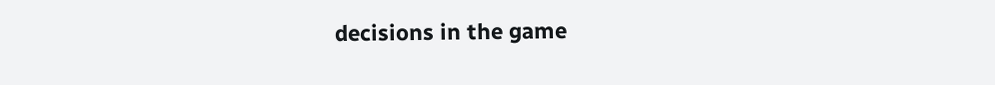decisions in the game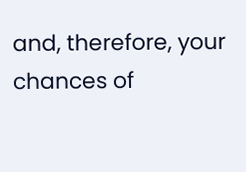and, therefore, your chances of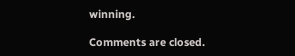winning.

Comments are closed.